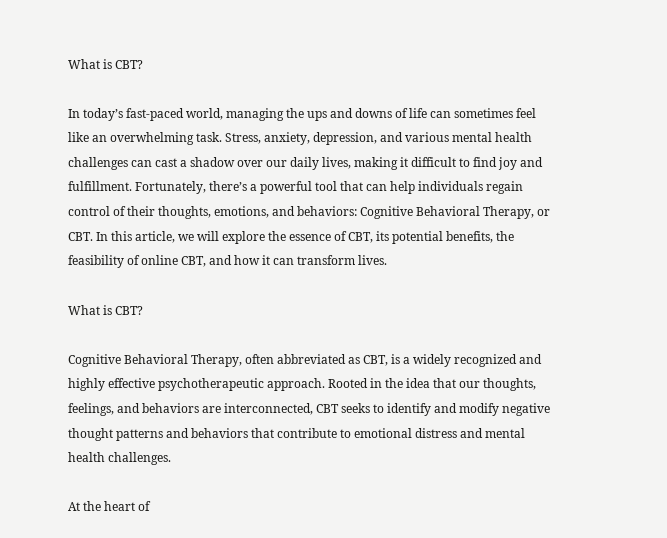What is CBT?

In today’s fast-paced world, managing the ups and downs of life can sometimes feel like an overwhelming task. Stress, anxiety, depression, and various mental health challenges can cast a shadow over our daily lives, making it difficult to find joy and fulfillment. Fortunately, there’s a powerful tool that can help individuals regain control of their thoughts, emotions, and behaviors: Cognitive Behavioral Therapy, or CBT. In this article, we will explore the essence of CBT, its potential benefits, the feasibility of online CBT, and how it can transform lives.

What is CBT?

Cognitive Behavioral Therapy, often abbreviated as CBT, is a widely recognized and highly effective psychotherapeutic approach. Rooted in the idea that our thoughts, feelings, and behaviors are interconnected, CBT seeks to identify and modify negative thought patterns and behaviors that contribute to emotional distress and mental health challenges.

At the heart of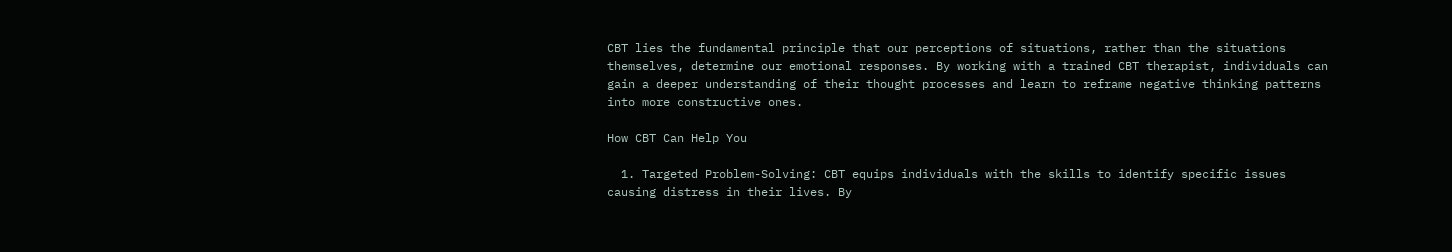CBT lies the fundamental principle that our perceptions of situations, rather than the situations themselves, determine our emotional responses. By working with a trained CBT therapist, individuals can gain a deeper understanding of their thought processes and learn to reframe negative thinking patterns into more constructive ones.

How CBT Can Help You

  1. Targeted Problem-Solving: CBT equips individuals with the skills to identify specific issues causing distress in their lives. By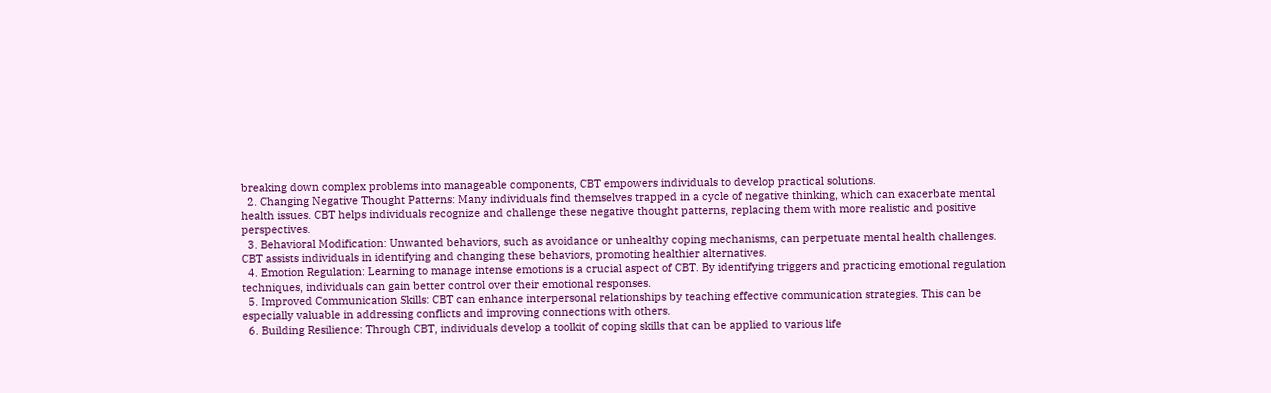breaking down complex problems into manageable components, CBT empowers individuals to develop practical solutions.
  2. Changing Negative Thought Patterns: Many individuals find themselves trapped in a cycle of negative thinking, which can exacerbate mental health issues. CBT helps individuals recognize and challenge these negative thought patterns, replacing them with more realistic and positive perspectives.
  3. Behavioral Modification: Unwanted behaviors, such as avoidance or unhealthy coping mechanisms, can perpetuate mental health challenges. CBT assists individuals in identifying and changing these behaviors, promoting healthier alternatives.
  4. Emotion Regulation: Learning to manage intense emotions is a crucial aspect of CBT. By identifying triggers and practicing emotional regulation techniques, individuals can gain better control over their emotional responses.
  5. Improved Communication Skills: CBT can enhance interpersonal relationships by teaching effective communication strategies. This can be especially valuable in addressing conflicts and improving connections with others.
  6. Building Resilience: Through CBT, individuals develop a toolkit of coping skills that can be applied to various life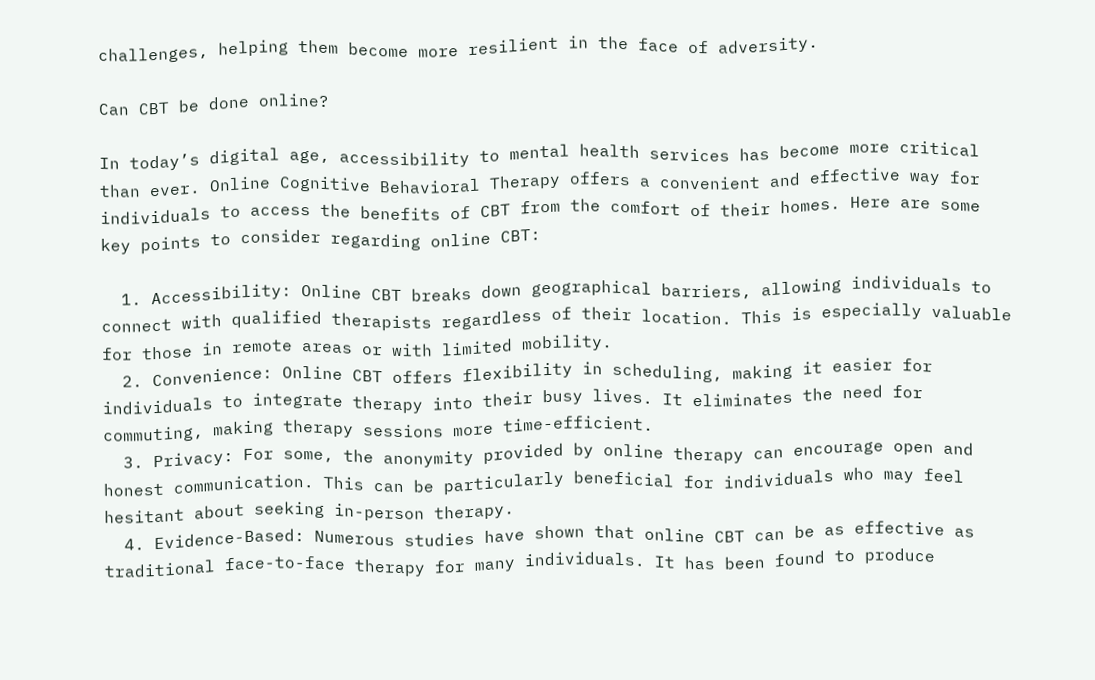challenges, helping them become more resilient in the face of adversity.

Can CBT be done online?

In today’s digital age, accessibility to mental health services has become more critical than ever. Online Cognitive Behavioral Therapy offers a convenient and effective way for individuals to access the benefits of CBT from the comfort of their homes. Here are some key points to consider regarding online CBT:

  1. Accessibility: Online CBT breaks down geographical barriers, allowing individuals to connect with qualified therapists regardless of their location. This is especially valuable for those in remote areas or with limited mobility.
  2. Convenience: Online CBT offers flexibility in scheduling, making it easier for individuals to integrate therapy into their busy lives. It eliminates the need for commuting, making therapy sessions more time-efficient.
  3. Privacy: For some, the anonymity provided by online therapy can encourage open and honest communication. This can be particularly beneficial for individuals who may feel hesitant about seeking in-person therapy.
  4. Evidence-Based: Numerous studies have shown that online CBT can be as effective as traditional face-to-face therapy for many individuals. It has been found to produce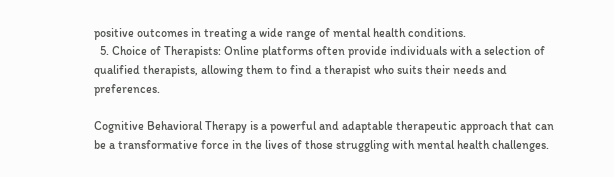positive outcomes in treating a wide range of mental health conditions.
  5. Choice of Therapists: Online platforms often provide individuals with a selection of qualified therapists, allowing them to find a therapist who suits their needs and preferences.

Cognitive Behavioral Therapy is a powerful and adaptable therapeutic approach that can be a transformative force in the lives of those struggling with mental health challenges.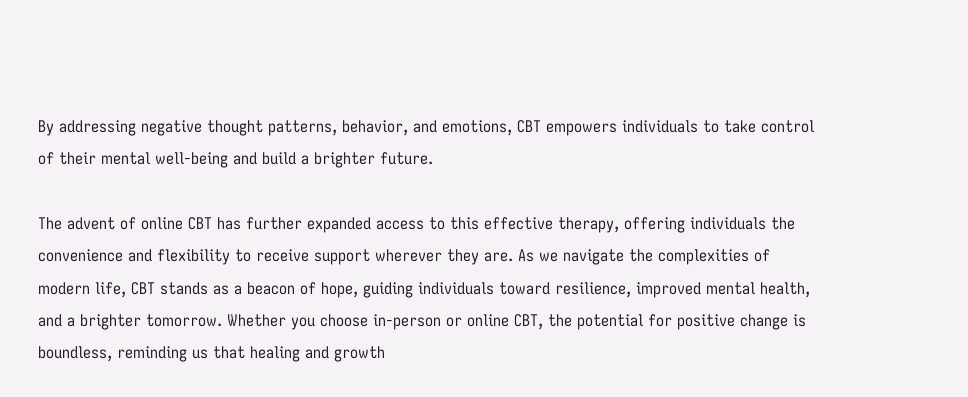By addressing negative thought patterns, behavior, and emotions, CBT empowers individuals to take control of their mental well-being and build a brighter future.

The advent of online CBT has further expanded access to this effective therapy, offering individuals the convenience and flexibility to receive support wherever they are. As we navigate the complexities of modern life, CBT stands as a beacon of hope, guiding individuals toward resilience, improved mental health, and a brighter tomorrow. Whether you choose in-person or online CBT, the potential for positive change is boundless, reminding us that healing and growth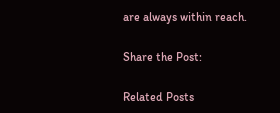are always within reach.

Share the Post:

Related Posts